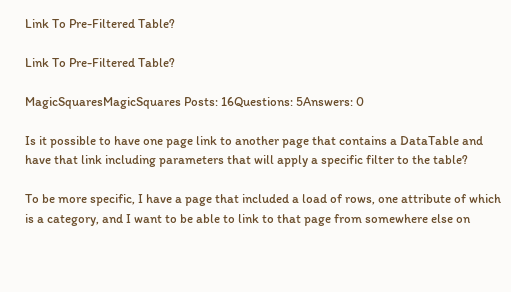Link To Pre-Filtered Table?

Link To Pre-Filtered Table?

MagicSquaresMagicSquares Posts: 16Questions: 5Answers: 0

Is it possible to have one page link to another page that contains a DataTable and have that link including parameters that will apply a specific filter to the table?

To be more specific, I have a page that included a load of rows, one attribute of which is a category, and I want to be able to link to that page from somewhere else on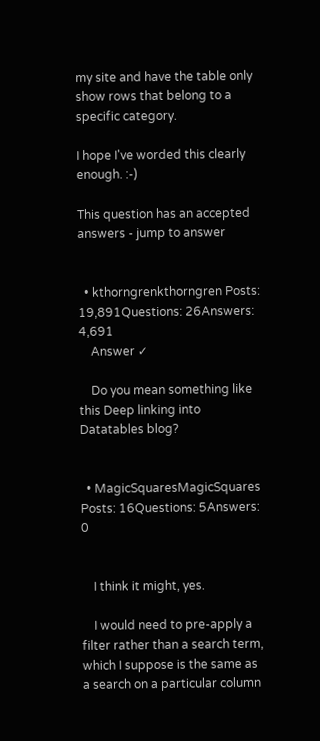my site and have the table only show rows that belong to a specific category.

I hope I've worded this clearly enough. :-)

This question has an accepted answers - jump to answer


  • kthorngrenkthorngren Posts: 19,891Questions: 26Answers: 4,691
    Answer ✓

    Do you mean something like this Deep linking into Datatables blog?


  • MagicSquaresMagicSquares Posts: 16Questions: 5Answers: 0


    I think it might, yes.

    I would need to pre-apply a filter rather than a search term, which I suppose is the same as a search on a particular column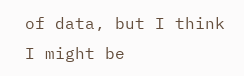of data, but I think I might be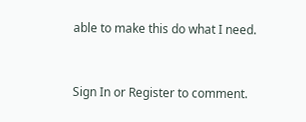able to make this do what I need.



Sign In or Register to comment.